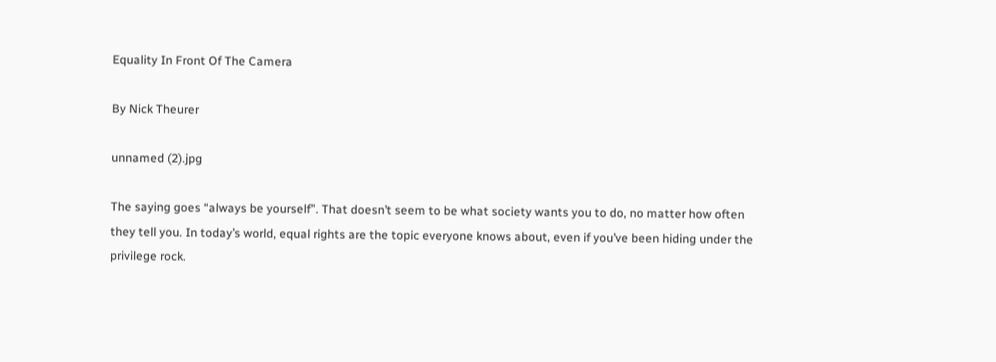Equality In Front Of The Camera

By Nick Theurer

unnamed (2).jpg

The saying goes “always be yourself”. That doesn’t seem to be what society wants you to do, no matter how often they tell you. In today’s world, equal rights are the topic everyone knows about, even if you’ve been hiding under the privilege rock.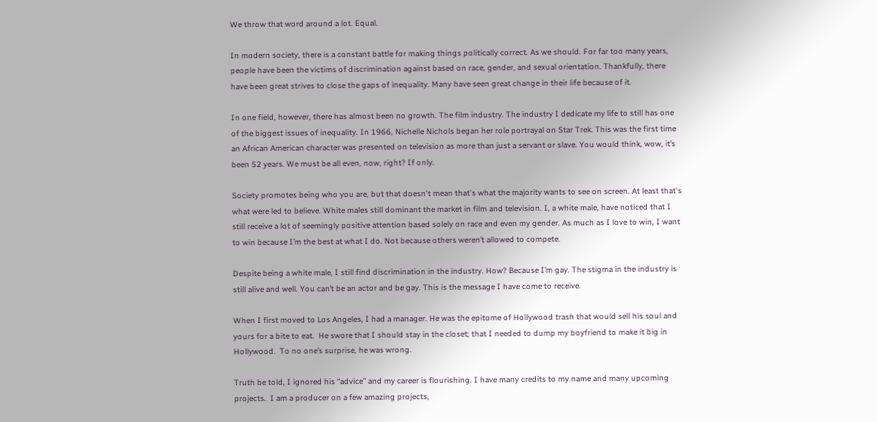We throw that word around a lot. Equal.

In modern society, there is a constant battle for making things politically correct. As we should. For far too many years, people have been the victims of discrimination against based on race, gender, and sexual orientation. Thankfully, there have been great strives to close the gaps of inequality. Many have seen great change in their life because of it.

In one field, however, there has almost been no growth. The film industry. The industry I dedicate my life to still has one of the biggest issues of inequality. In 1966, Nichelle Nichols began her role portrayal on Star Trek. This was the first time an African American character was presented on television as more than just a servant or slave. You would think, wow, it’s been 52 years. We must be all even, now, right? If only.

Society promotes being who you are, but that doesn't mean that's what the majority wants to see on screen. At least that's what were led to believe. White males still dominant the market in film and television. I, a white male, have noticed that I still receive a lot of seemingly positive attention based solely on race and even my gender. As much as I love to win, I want to win because I’m the best at what I do. Not because others weren’t allowed to compete.

Despite being a white male, I still find discrimination in the industry. How? Because I’m gay. The stigma in the industry is still alive and well. You can’t be an actor and be gay. This is the message I have come to receive.

When I first moved to Los Angeles, I had a manager. He was the epitome of Hollywood trash that would sell his soul and yours for a bite to eat.  He swore that I should stay in the closet; that I needed to dump my boyfriend to make it big in Hollywood.  To no one’s surprise, he was wrong.

Truth be told, I ignored his “advice” and my career is flourishing. I have many credits to my name and many upcoming projects.  I am a producer on a few amazing projects,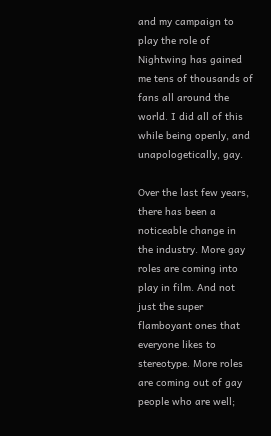and my campaign to play the role of Nightwing has gained me tens of thousands of fans all around the world. I did all of this while being openly, and unapologetically, gay.

Over the last few years, there has been a noticeable change in the industry. More gay roles are coming into play in film. And not just the super flamboyant ones that everyone likes to stereotype. More roles are coming out of gay people who are well;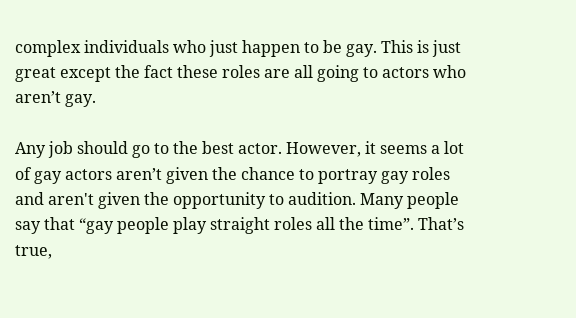complex individuals who just happen to be gay. This is just great except the fact these roles are all going to actors who aren’t gay.

Any job should go to the best actor. However, it seems a lot of gay actors aren’t given the chance to portray gay roles and aren't given the opportunity to audition. Many people say that “gay people play straight roles all the time”. That’s true,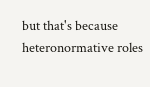but that's because heteronormative roles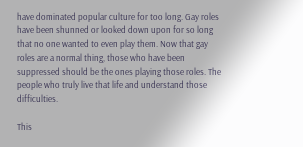have dominated popular culture for too long. Gay roles have been shunned or looked down upon for so long that no one wanted to even play them. Now that gay roles are a normal thing, those who have been suppressed should be the ones playing those roles. The people who truly live that life and understand those difficulties.

This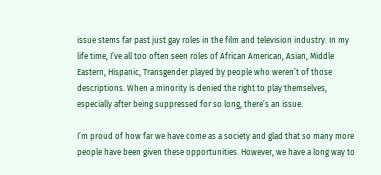issue stems far past just gay roles in the film and television industry. In my life time, I’ve all too often seen roles of African American, Asian, Middle Eastern, Hispanic, Transgender played by people who weren’t of those descriptions. When a minority is denied the right to play themselves, especially after being suppressed for so long, there’s an issue.

I’m proud of how far we have come as a society and glad that so many more people have been given these opportunities. However, we have a long way to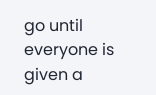go until everyone is given a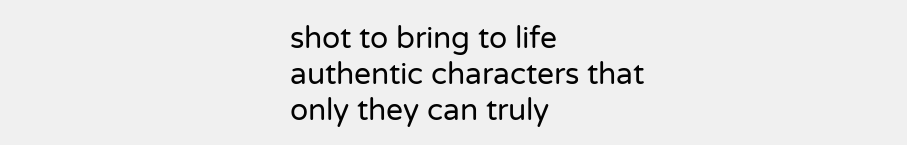shot to bring to life authentic characters that only they can truly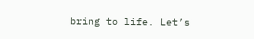bring to life. Let’s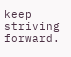keep striving forward.